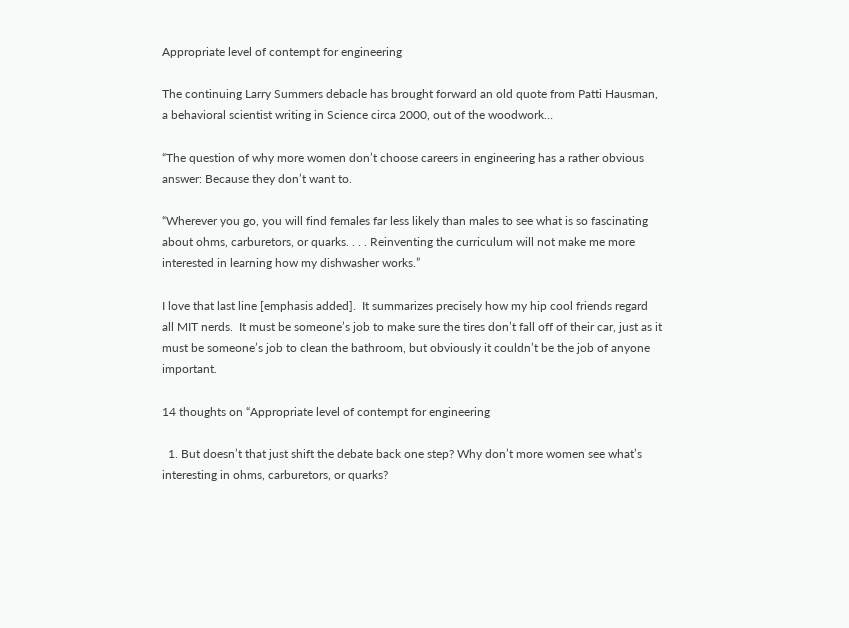Appropriate level of contempt for engineering

The continuing Larry Summers debacle has brought forward an old quote from Patti Hausman, a behavioral scientist writing in Science circa 2000, out of the woodwork…

“The question of why more women don’t choose careers in engineering has a rather obvious answer: Because they don’t want to.

“Wherever you go, you will find females far less likely than males to see what is so fascinating about ohms, carburetors, or quarks. . . . Reinventing the curriculum will not make me more interested in learning how my dishwasher works.”

I love that last line [emphasis added].  It summarizes precisely how my hip cool friends regard all MIT nerds.  It must be someone’s job to make sure the tires don’t fall off of their car, just as it must be someone’s job to clean the bathroom, but obviously it couldn’t be the job of anyone important.

14 thoughts on “Appropriate level of contempt for engineering

  1. But doesn’t that just shift the debate back one step? Why don’t more women see what’s interesting in ohms, carburetors, or quarks?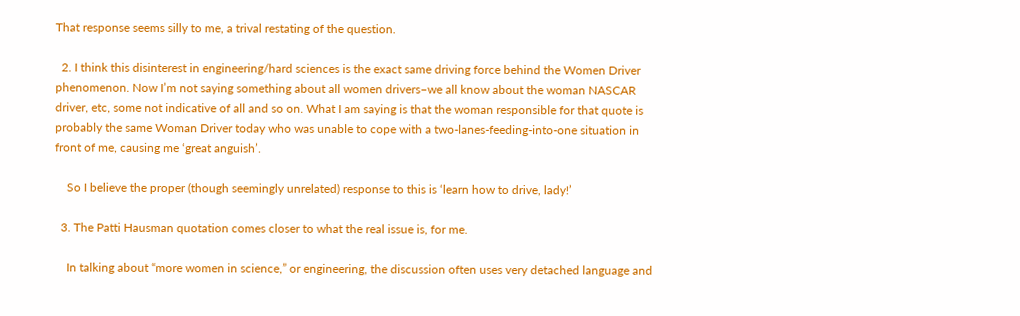That response seems silly to me, a trival restating of the question.

  2. I think this disinterest in engineering/hard sciences is the exact same driving force behind the Women Driver phenomenon. Now I’m not saying something about all women drivers–we all know about the woman NASCAR driver, etc, some not indicative of all and so on. What I am saying is that the woman responsible for that quote is probably the same Woman Driver today who was unable to cope with a two-lanes-feeding-into-one situation in front of me, causing me ‘great anguish’.

    So I believe the proper (though seemingly unrelated) response to this is ‘learn how to drive, lady!’

  3. The Patti Hausman quotation comes closer to what the real issue is, for me.

    In talking about “more women in science,” or engineering, the discussion often uses very detached language and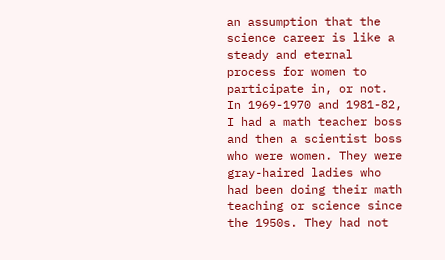an assumption that the science career is like a steady and eternal process for women to participate in, or not. In 1969-1970 and 1981-82, I had a math teacher boss and then a scientist boss who were women. They were gray-haired ladies who had been doing their math teaching or science since the 1950s. They had not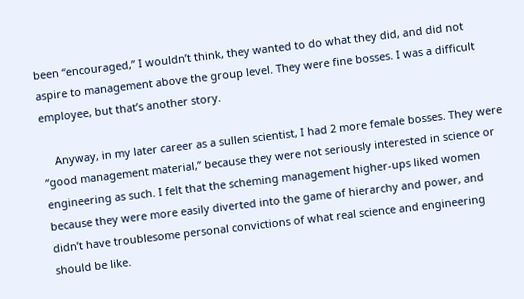been “encouraged,” I wouldn’t think, they wanted to do what they did, and did not aspire to management above the group level. They were fine bosses. I was a difficult employee, but that’s another story.

    Anyway, in my later career as a sullen scientist, I had 2 more female bosses. They were “good management material,” because they were not seriously interested in science or engineering as such. I felt that the scheming management higher-ups liked women because they were more easily diverted into the game of hierarchy and power, and didn’t have troublesome personal convictions of what real science and engineering should be like.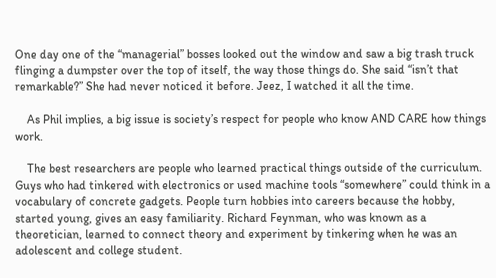One day one of the “managerial” bosses looked out the window and saw a big trash truck flinging a dumpster over the top of itself, the way those things do. She said “isn’t that remarkable?” She had never noticed it before. Jeez, I watched it all the time.

    As Phil implies, a big issue is society’s respect for people who know AND CARE how things work.

    The best researchers are people who learned practical things outside of the curriculum. Guys who had tinkered with electronics or used machine tools “somewhere” could think in a vocabulary of concrete gadgets. People turn hobbies into careers because the hobby, started young, gives an easy familiarity. Richard Feynman, who was known as a theoretician, learned to connect theory and experiment by tinkering when he was an adolescent and college student.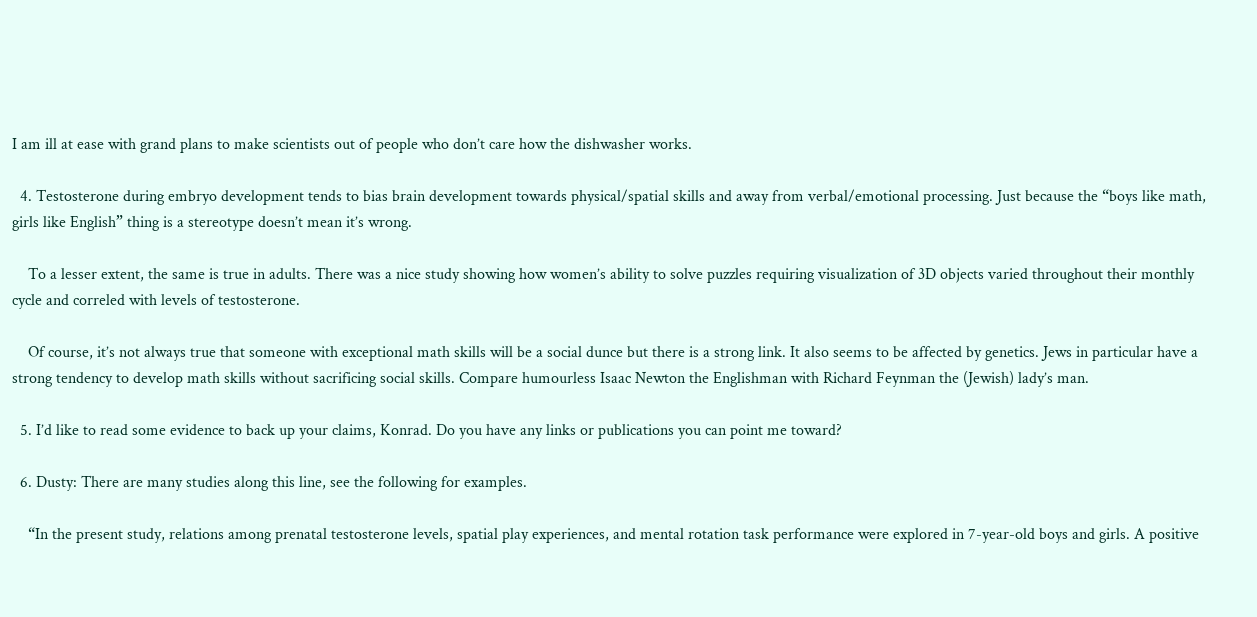I am ill at ease with grand plans to make scientists out of people who don’t care how the dishwasher works.

  4. Testosterone during embryo development tends to bias brain development towards physical/spatial skills and away from verbal/emotional processing. Just because the “boys like math, girls like English” thing is a stereotype doesn’t mean it’s wrong.

    To a lesser extent, the same is true in adults. There was a nice study showing how women’s ability to solve puzzles requiring visualization of 3D objects varied throughout their monthly cycle and correled with levels of testosterone.

    Of course, it’s not always true that someone with exceptional math skills will be a social dunce but there is a strong link. It also seems to be affected by genetics. Jews in particular have a strong tendency to develop math skills without sacrificing social skills. Compare humourless Isaac Newton the Englishman with Richard Feynman the (Jewish) lady’s man.

  5. I’d like to read some evidence to back up your claims, Konrad. Do you have any links or publications you can point me toward?

  6. Dusty: There are many studies along this line, see the following for examples.

    “In the present study, relations among prenatal testosterone levels, spatial play experiences, and mental rotation task performance were explored in 7-year-old boys and girls. A positive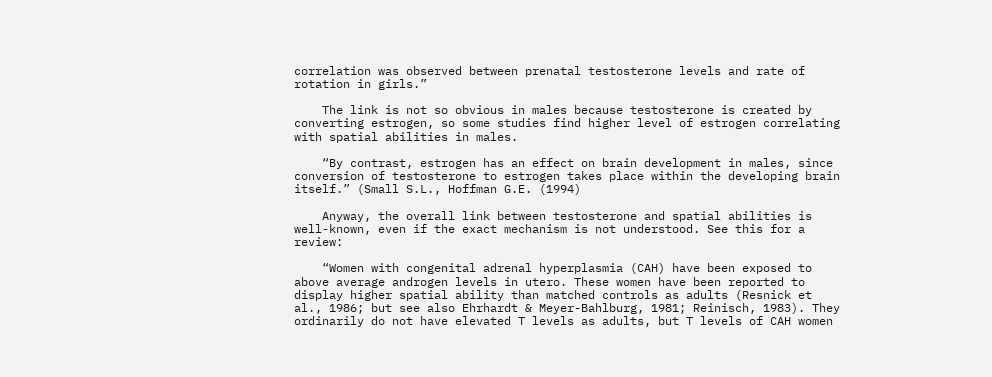correlation was observed between prenatal testosterone levels and rate of rotation in girls.”

    The link is not so obvious in males because testosterone is created by converting estrogen, so some studies find higher level of estrogen correlating with spatial abilities in males.

    “By contrast, estrogen has an effect on brain development in males, since conversion of testosterone to estrogen takes place within the developing brain itself.” (Small S.L., Hoffman G.E. (1994)

    Anyway, the overall link between testosterone and spatial abilities is well-known, even if the exact mechanism is not understood. See this for a review:

    “Women with congenital adrenal hyperplasmia (CAH) have been exposed to above average androgen levels in utero. These women have been reported to display higher spatial ability than matched controls as adults (Resnick et al., 1986; but see also Ehrhardt & Meyer-Bahlburg, 1981; Reinisch, 1983). They ordinarily do not have elevated T levels as adults, but T levels of CAH women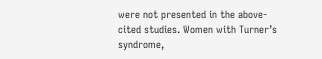were not presented in the above-cited studies. Women with Turner’s syndrome,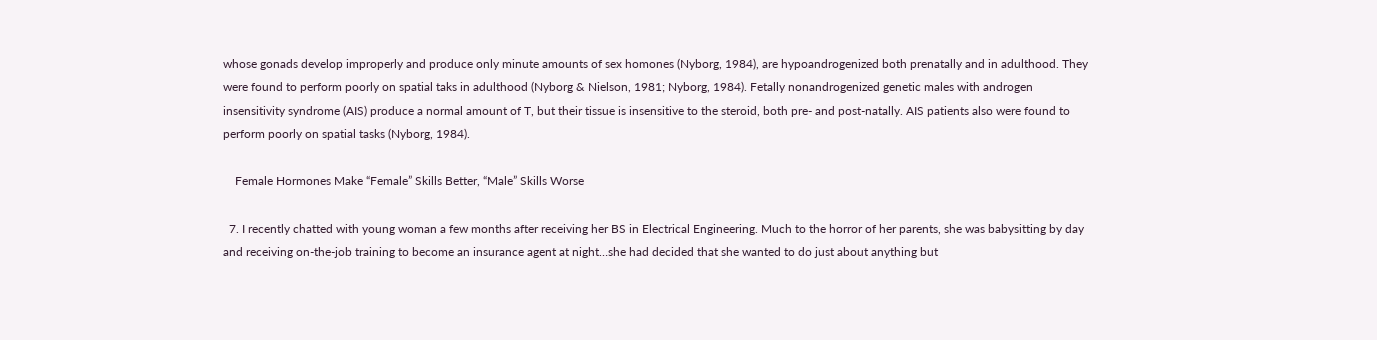whose gonads develop improperly and produce only minute amounts of sex homones (Nyborg, 1984), are hypoandrogenized both prenatally and in adulthood. They were found to perform poorly on spatial taks in adulthood (Nyborg & Nielson, 1981; Nyborg, 1984). Fetally nonandrogenized genetic males with androgen insensitivity syndrome (AIS) produce a normal amount of T, but their tissue is insensitive to the steroid, both pre- and post-natally. AIS patients also were found to perform poorly on spatial tasks (Nyborg, 1984).

    Female Hormones Make “Female” Skills Better, “Male” Skills Worse

  7. I recently chatted with young woman a few months after receiving her BS in Electrical Engineering. Much to the horror of her parents, she was babysitting by day and receiving on-the-job training to become an insurance agent at night…she had decided that she wanted to do just about anything but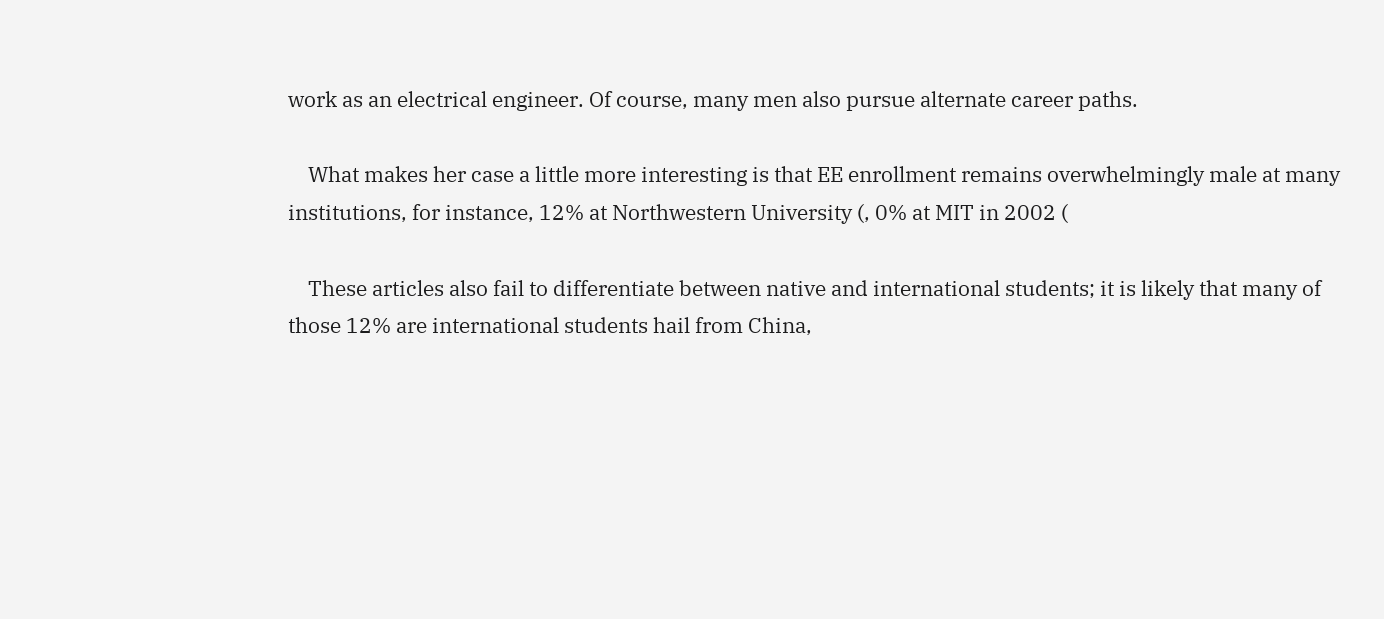work as an electrical engineer. Of course, many men also pursue alternate career paths.

    What makes her case a little more interesting is that EE enrollment remains overwhelmingly male at many institutions, for instance, 12% at Northwestern University (, 0% at MIT in 2002 (

    These articles also fail to differentiate between native and international students; it is likely that many of those 12% are international students hail from China,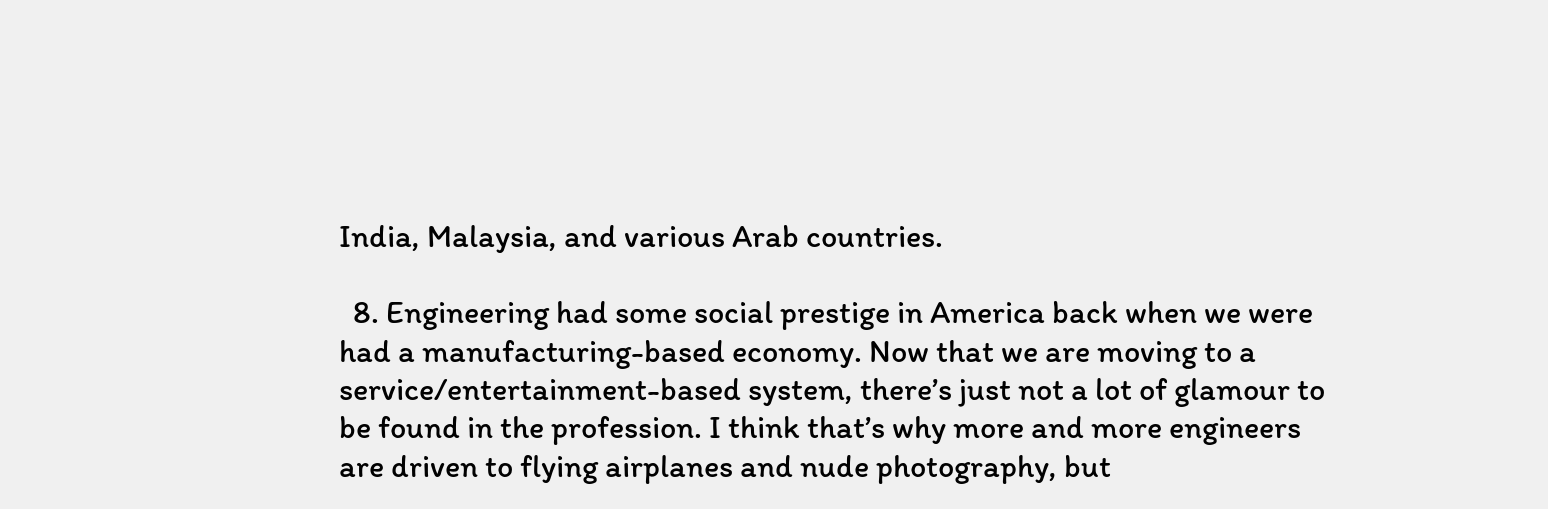India, Malaysia, and various Arab countries.

  8. Engineering had some social prestige in America back when we were had a manufacturing-based economy. Now that we are moving to a service/entertainment-based system, there’s just not a lot of glamour to be found in the profession. I think that’s why more and more engineers are driven to flying airplanes and nude photography, but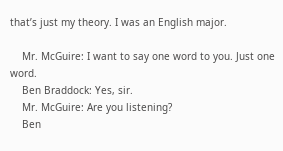that’s just my theory. I was an English major.

    Mr. McGuire: I want to say one word to you. Just one word.
    Ben Braddock: Yes, sir.
    Mr. McGuire: Are you listening?
    Ben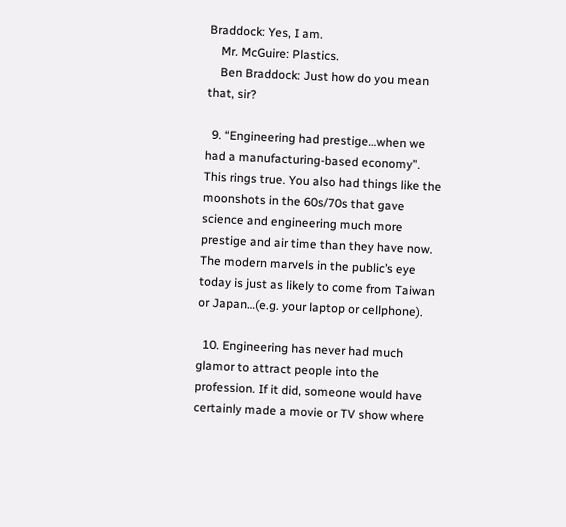Braddock: Yes, I am.
    Mr. McGuire: Plastics.
    Ben Braddock: Just how do you mean that, sir?

  9. “Engineering had prestige…when we had a manufacturing-based economy”. This rings true. You also had things like the moonshots in the 60s/70s that gave science and engineering much more prestige and air time than they have now. The modern marvels in the public’s eye today is just as likely to come from Taiwan or Japan…(e.g. your laptop or cellphone).

  10. Engineering has never had much glamor to attract people into the profession. If it did, someone would have certainly made a movie or TV show where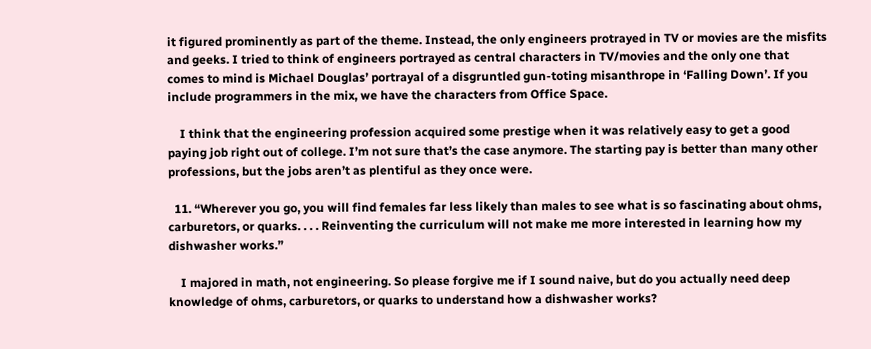it figured prominently as part of the theme. Instead, the only engineers protrayed in TV or movies are the misfits and geeks. I tried to think of engineers portrayed as central characters in TV/movies and the only one that comes to mind is Michael Douglas’ portrayal of a disgruntled gun-toting misanthrope in ‘Falling Down’. If you include programmers in the mix, we have the characters from Office Space.

    I think that the engineering profession acquired some prestige when it was relatively easy to get a good paying job right out of college. I’m not sure that’s the case anymore. The starting pay is better than many other professions, but the jobs aren’t as plentiful as they once were.

  11. “Wherever you go, you will find females far less likely than males to see what is so fascinating about ohms, carburetors, or quarks. . . . Reinventing the curriculum will not make me more interested in learning how my dishwasher works.”

    I majored in math, not engineering. So please forgive me if I sound naive, but do you actually need deep knowledge of ohms, carburetors, or quarks to understand how a dishwasher works?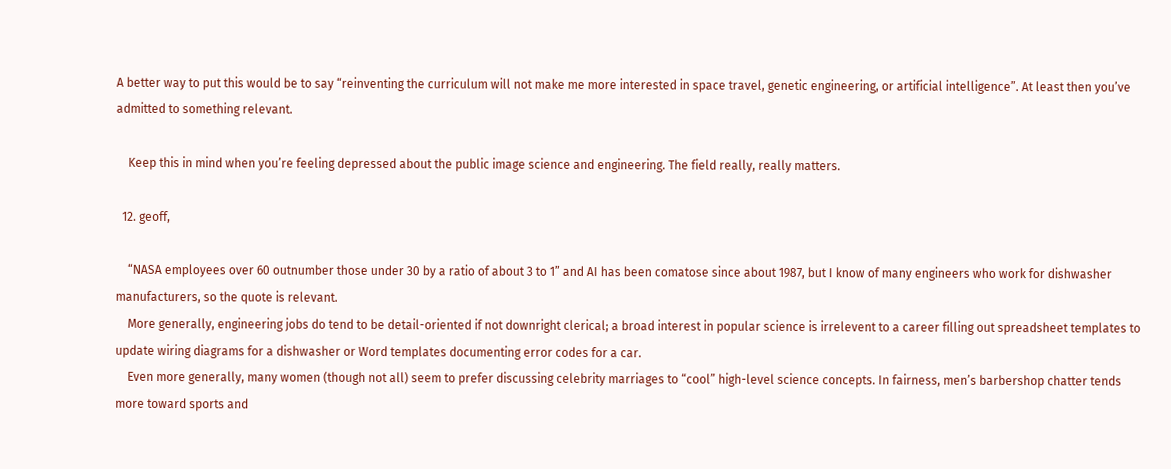A better way to put this would be to say “reinventing the curriculum will not make me more interested in space travel, genetic engineering, or artificial intelligence”. At least then you’ve admitted to something relevant.

    Keep this in mind when you’re feeling depressed about the public image science and engineering. The field really, really matters.

  12. geoff,

    “NASA employees over 60 outnumber those under 30 by a ratio of about 3 to 1” and AI has been comatose since about 1987, but I know of many engineers who work for dishwasher manufacturers, so the quote is relevant.
    More generally, engineering jobs do tend to be detail-oriented if not downright clerical; a broad interest in popular science is irrelevent to a career filling out spreadsheet templates to update wiring diagrams for a dishwasher or Word templates documenting error codes for a car.
    Even more generally, many women (though not all) seem to prefer discussing celebrity marriages to “cool” high-level science concepts. In fairness, men’s barbershop chatter tends more toward sports and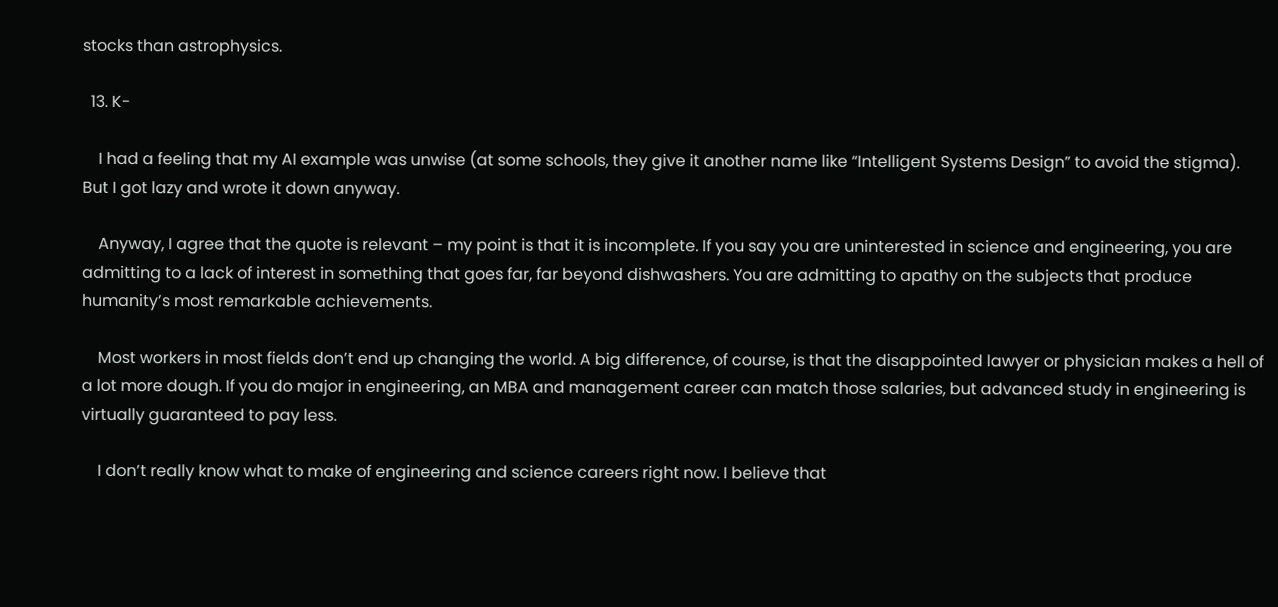stocks than astrophysics.

  13. K-

    I had a feeling that my AI example was unwise (at some schools, they give it another name like “Intelligent Systems Design” to avoid the stigma). But I got lazy and wrote it down anyway.

    Anyway, I agree that the quote is relevant – my point is that it is incomplete. If you say you are uninterested in science and engineering, you are admitting to a lack of interest in something that goes far, far beyond dishwashers. You are admitting to apathy on the subjects that produce humanity’s most remarkable achievements.

    Most workers in most fields don’t end up changing the world. A big difference, of course, is that the disappointed lawyer or physician makes a hell of a lot more dough. If you do major in engineering, an MBA and management career can match those salaries, but advanced study in engineering is virtually guaranteed to pay less.

    I don’t really know what to make of engineering and science careers right now. I believe that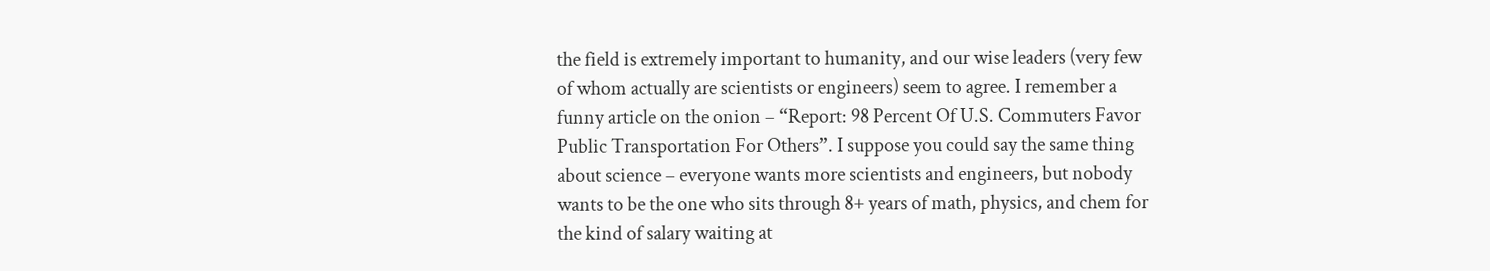the field is extremely important to humanity, and our wise leaders (very few of whom actually are scientists or engineers) seem to agree. I remember a funny article on the onion – “Report: 98 Percent Of U.S. Commuters Favor Public Transportation For Others”. I suppose you could say the same thing about science – everyone wants more scientists and engineers, but nobody wants to be the one who sits through 8+ years of math, physics, and chem for the kind of salary waiting at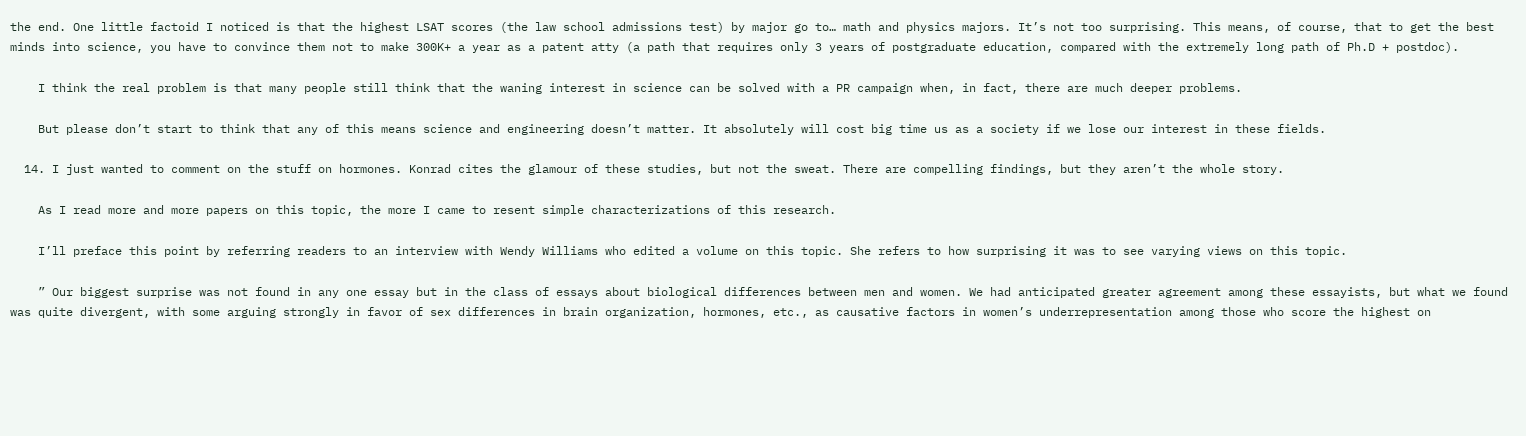the end. One little factoid I noticed is that the highest LSAT scores (the law school admissions test) by major go to… math and physics majors. It’s not too surprising. This means, of course, that to get the best minds into science, you have to convince them not to make 300K+ a year as a patent atty (a path that requires only 3 years of postgraduate education, compared with the extremely long path of Ph.D + postdoc).

    I think the real problem is that many people still think that the waning interest in science can be solved with a PR campaign when, in fact, there are much deeper problems.

    But please don’t start to think that any of this means science and engineering doesn’t matter. It absolutely will cost big time us as a society if we lose our interest in these fields.

  14. I just wanted to comment on the stuff on hormones. Konrad cites the glamour of these studies, but not the sweat. There are compelling findings, but they aren’t the whole story.

    As I read more and more papers on this topic, the more I came to resent simple characterizations of this research.

    I’ll preface this point by referring readers to an interview with Wendy Williams who edited a volume on this topic. She refers to how surprising it was to see varying views on this topic.

    ” Our biggest surprise was not found in any one essay but in the class of essays about biological differences between men and women. We had anticipated greater agreement among these essayists, but what we found was quite divergent, with some arguing strongly in favor of sex differences in brain organization, hormones, etc., as causative factors in women’s underrepresentation among those who score the highest on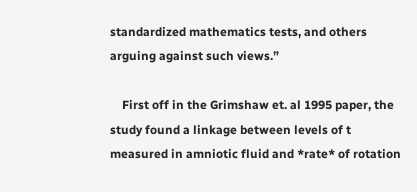standardized mathematics tests, and others arguing against such views.”

    First off in the Grimshaw et. al 1995 paper, the study found a linkage between levels of t measured in amniotic fluid and *rate* of rotation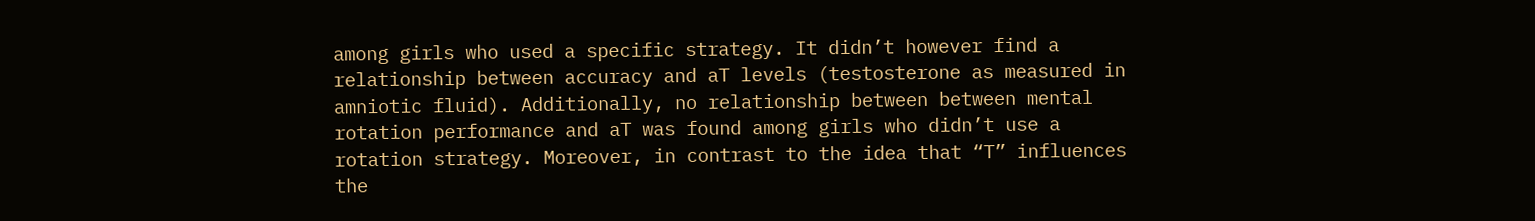among girls who used a specific strategy. It didn’t however find a relationship between accuracy and aT levels (testosterone as measured in amniotic fluid). Additionally, no relationship between between mental rotation performance and aT was found among girls who didn’t use a rotation strategy. Moreover, in contrast to the idea that “T” influences the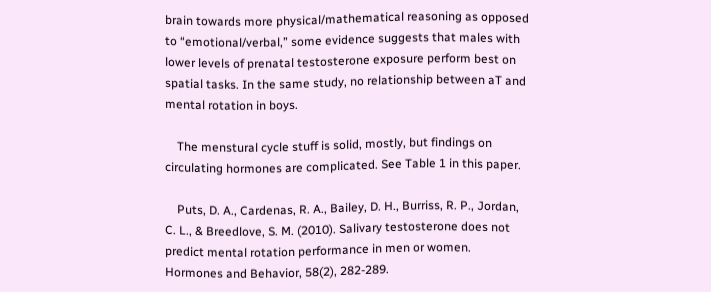brain towards more physical/mathematical reasoning as opposed to “emotional/verbal,” some evidence suggests that males with lower levels of prenatal testosterone exposure perform best on spatial tasks. In the same study, no relationship between aT and mental rotation in boys.

    The menstural cycle stuff is solid, mostly, but findings on circulating hormones are complicated. See Table 1 in this paper.

    Puts, D. A., Cardenas, R. A., Bailey, D. H., Burriss, R. P., Jordan, C. L., & Breedlove, S. M. (2010). Salivary testosterone does not predict mental rotation performance in men or women. Hormones and Behavior, 58(2), 282-289.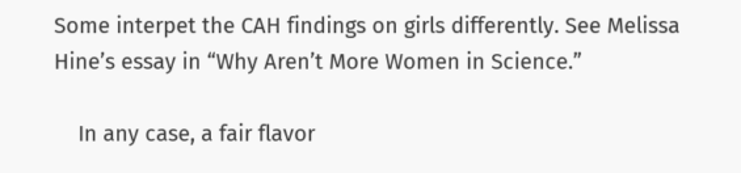Some interpet the CAH findings on girls differently. See Melissa Hine’s essay in “Why Aren’t More Women in Science.”

    In any case, a fair flavor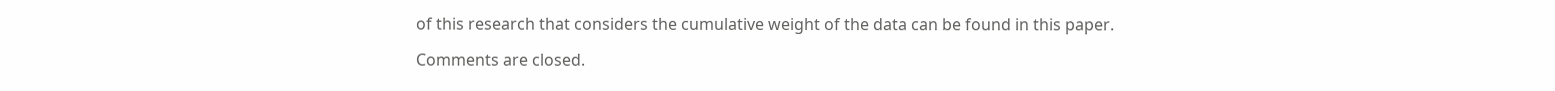of this research that considers the cumulative weight of the data can be found in this paper.

Comments are closed.